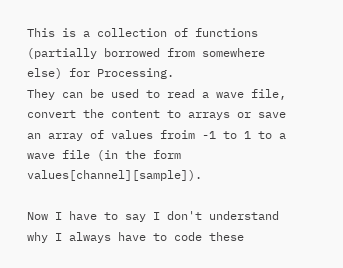This is a collection of functions (partially borrowed from somewhere else) for Processing.
They can be used to read a wave file, convert the content to arrays or save an array of values froim -1 to 1 to a wave file (in the form values[channel][sample]).

Now I have to say I don't understand why I always have to code these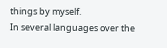things by myself.
In several languages over the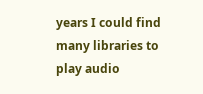years I could find many libraries to play audio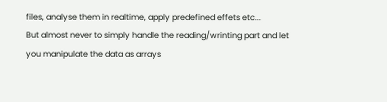files, analyse them in realtime, apply predefined effets etc...
But almost never to simply handle the reading/wrinting part and let you manipulate the data as arrays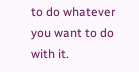to do whatever you want to do with it.